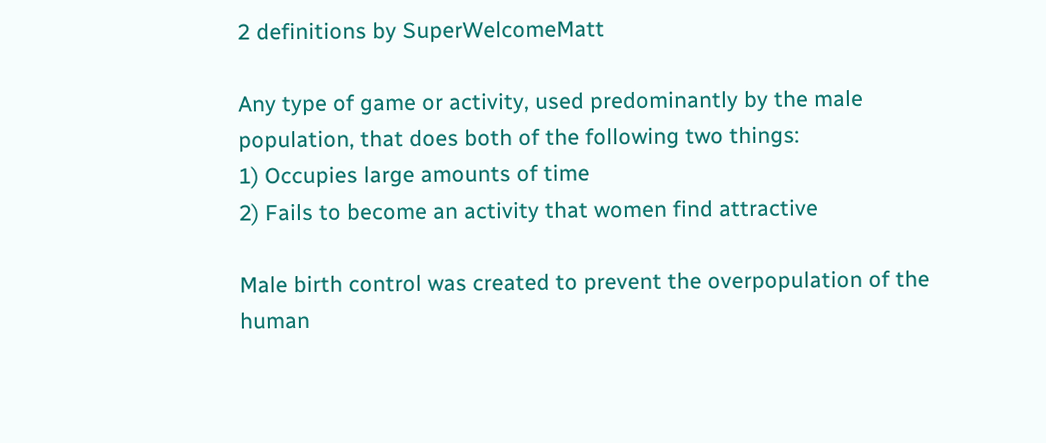2 definitions by SuperWelcomeMatt

Any type of game or activity, used predominantly by the male population, that does both of the following two things:
1) Occupies large amounts of time
2) Fails to become an activity that women find attractive

Male birth control was created to prevent the overpopulation of the human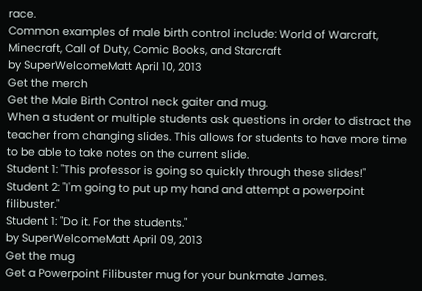race.
Common examples of male birth control include: World of Warcraft, Minecraft, Call of Duty, Comic Books, and Starcraft
by SuperWelcomeMatt April 10, 2013
Get the merch
Get the Male Birth Control neck gaiter and mug.
When a student or multiple students ask questions in order to distract the teacher from changing slides. This allows for students to have more time to be able to take notes on the current slide.
Student 1: "This professor is going so quickly through these slides!"
Student 2: "I'm going to put up my hand and attempt a powerpoint filibuster."
Student 1: "Do it. For the students."
by SuperWelcomeMatt April 09, 2013
Get the mug
Get a Powerpoint Filibuster mug for your bunkmate James.